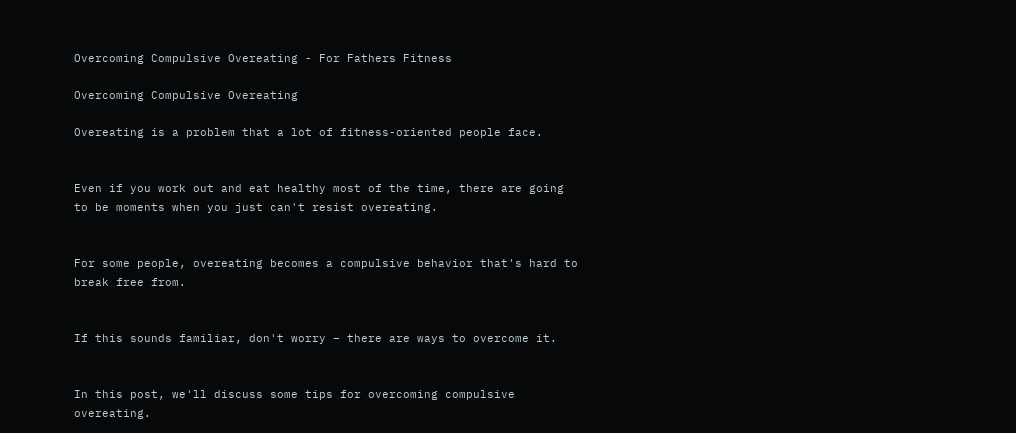Overcoming Compulsive Overeating - For Fathers Fitness

Overcoming Compulsive Overeating

Overeating is a problem that a lot of fitness-oriented people face.


Even if you work out and eat healthy most of the time, there are going to be moments when you just can't resist overeating.


For some people, overeating becomes a compulsive behavior that's hard to break free from.


If this sounds familiar, don't worry – there are ways to overcome it.


In this post, we'll discuss some tips for overcoming compulsive overeating.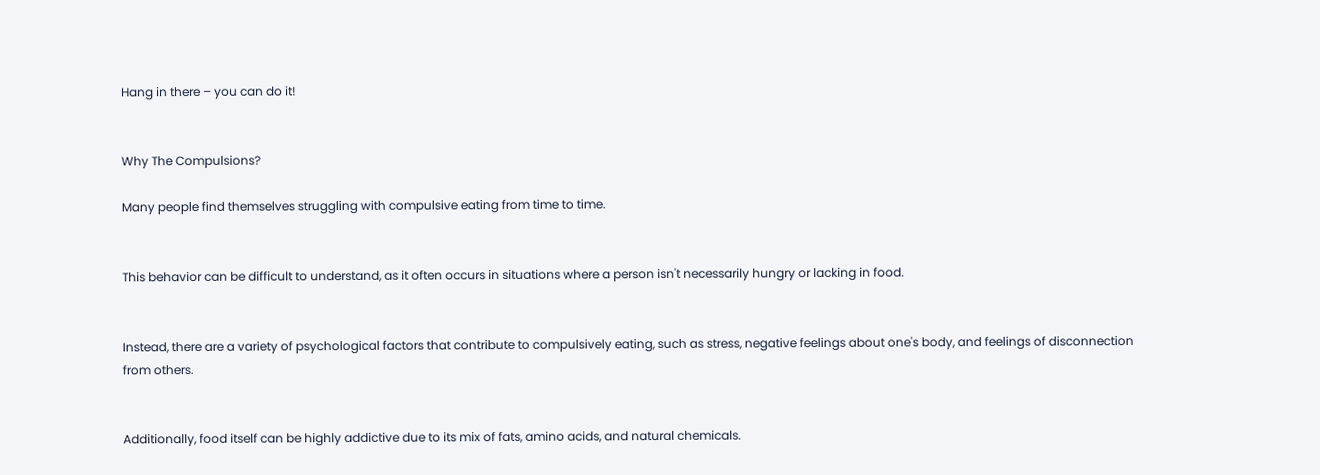Hang in there – you can do it!


Why The Compulsions?

Many people find themselves struggling with compulsive eating from time to time.


This behavior can be difficult to understand, as it often occurs in situations where a person isn't necessarily hungry or lacking in food.


Instead, there are a variety of psychological factors that contribute to compulsively eating, such as stress, negative feelings about one's body, and feelings of disconnection from others.


Additionally, food itself can be highly addictive due to its mix of fats, amino acids, and natural chemicals.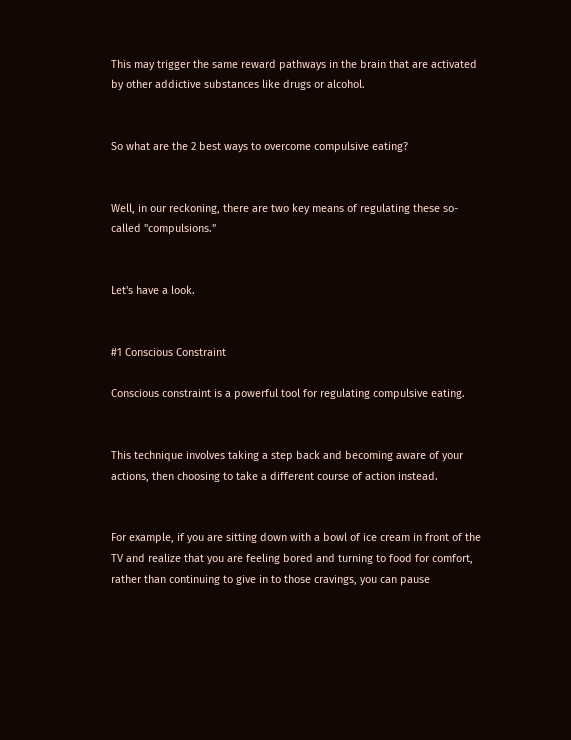This may trigger the same reward pathways in the brain that are activated by other addictive substances like drugs or alcohol.


So what are the 2 best ways to overcome compulsive eating?


Well, in our reckoning, there are two key means of regulating these so-called "compulsions."


Let's have a look.


#1 Conscious Constraint

Conscious constraint is a powerful tool for regulating compulsive eating.


This technique involves taking a step back and becoming aware of your actions, then choosing to take a different course of action instead.


For example, if you are sitting down with a bowl of ice cream in front of the TV and realize that you are feeling bored and turning to food for comfort, rather than continuing to give in to those cravings, you can pause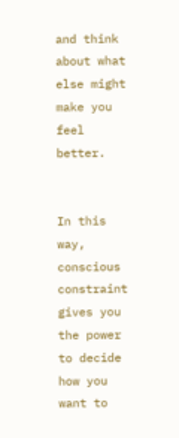and think about what else might make you feel better.


In this way, conscious constraint gives you the power to decide how you want to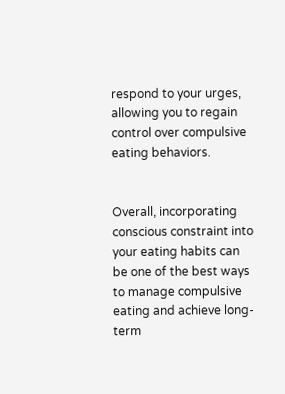respond to your urges, allowing you to regain control over compulsive eating behaviors.


Overall, incorporating conscious constraint into your eating habits can be one of the best ways to manage compulsive eating and achieve long-term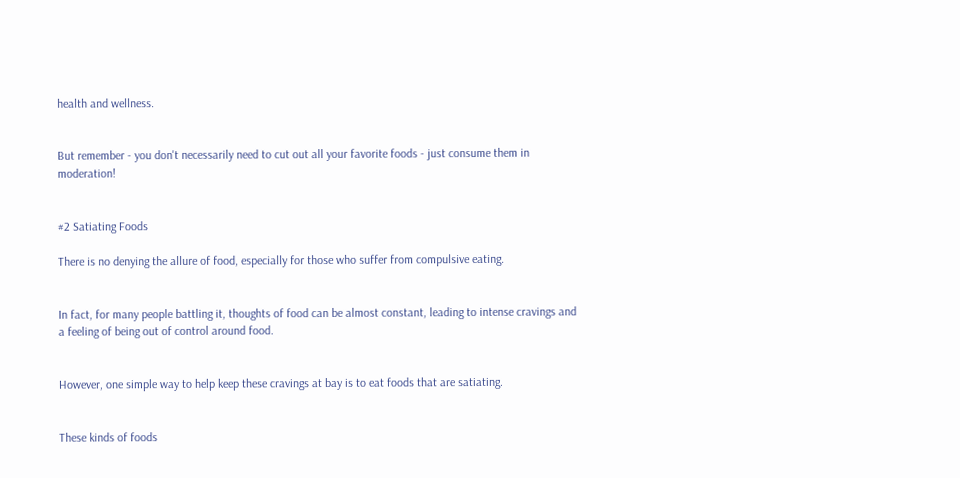health and wellness.


But remember - you don't necessarily need to cut out all your favorite foods - just consume them in moderation!


#2 Satiating Foods

There is no denying the allure of food, especially for those who suffer from compulsive eating.


In fact, for many people battling it, thoughts of food can be almost constant, leading to intense cravings and a feeling of being out of control around food.


However, one simple way to help keep these cravings at bay is to eat foods that are satiating.


These kinds of foods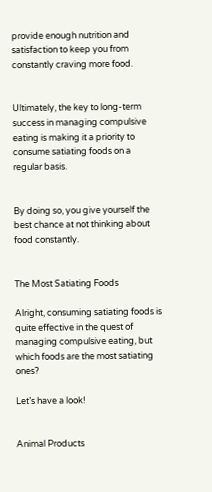provide enough nutrition and satisfaction to keep you from constantly craving more food.


Ultimately, the key to long-term success in managing compulsive eating is making it a priority to consume satiating foods on a regular basis.


By doing so, you give yourself the best chance at not thinking about food constantly.


The Most Satiating Foods

Alright, consuming satiating foods is quite effective in the quest of managing compulsive eating, but which foods are the most satiating ones?

Let’s have a look!


Animal Products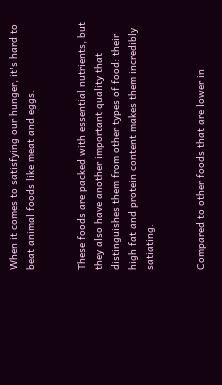When it comes to satisfying our hunger, it's hard to beat animal foods like meat and eggs.


These foods are packed with essential nutrients, but they also have another important quality that distinguishes them from other types of food: their high fat and protein content makes them incredibly satiating.


Compared to other foods that are lower in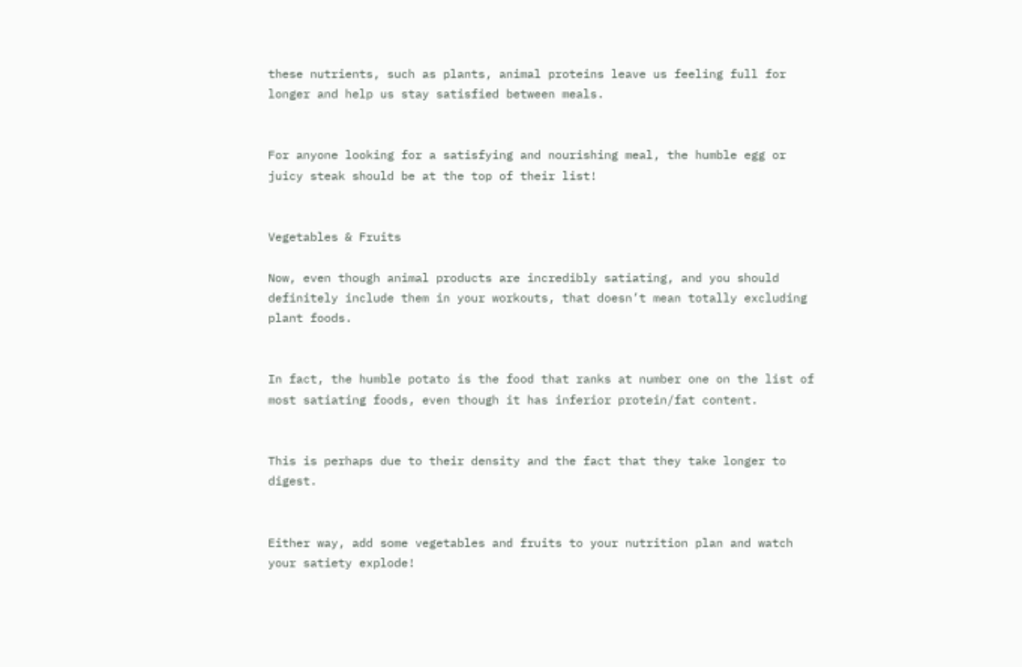these nutrients, such as plants, animal proteins leave us feeling full for longer and help us stay satisfied between meals.


For anyone looking for a satisfying and nourishing meal, the humble egg or juicy steak should be at the top of their list!


Vegetables & Fruits

Now, even though animal products are incredibly satiating, and you should definitely include them in your workouts, that doesn’t mean totally excluding plant foods.


In fact, the humble potato is the food that ranks at number one on the list of most satiating foods, even though it has inferior protein/fat content.


This is perhaps due to their density and the fact that they take longer to digest.


Either way, add some vegetables and fruits to your nutrition plan and watch your satiety explode!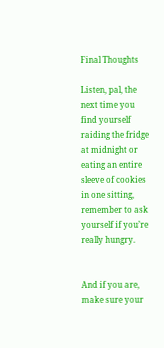Final Thoughts

Listen, pal, the next time you find yourself raiding the fridge at midnight or eating an entire sleeve of cookies in one sitting, remember to ask yourself if you’re really hungry.


And if you are, make sure your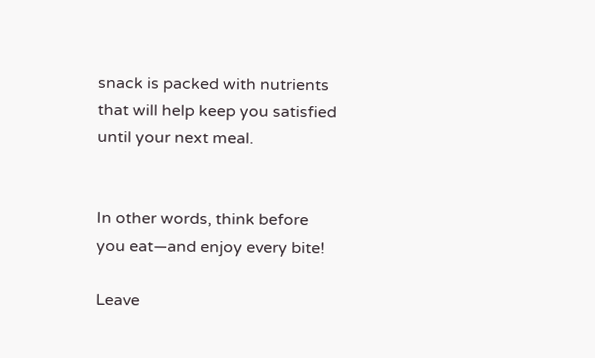snack is packed with nutrients that will help keep you satisfied until your next meal.


In other words, think before you eat—and enjoy every bite!

Leave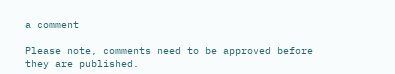a comment

Please note, comments need to be approved before they are published.